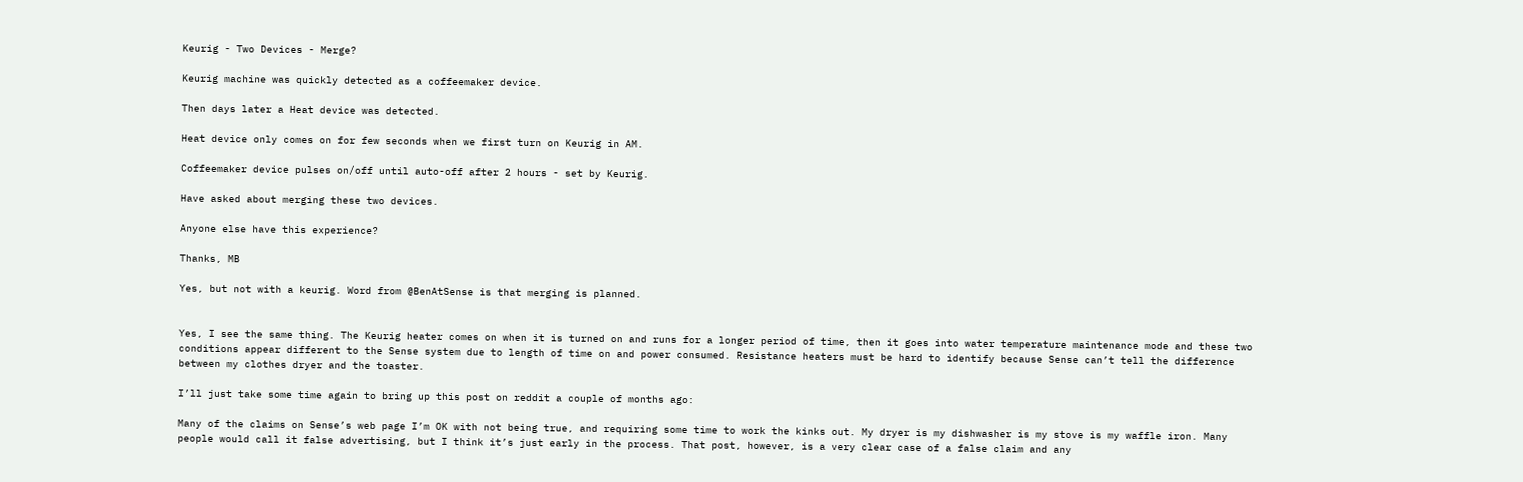Keurig - Two Devices - Merge?

Keurig machine was quickly detected as a coffeemaker device.

Then days later a Heat device was detected.

Heat device only comes on for few seconds when we first turn on Keurig in AM.

Coffeemaker device pulses on/off until auto-off after 2 hours - set by Keurig.

Have asked about merging these two devices.

Anyone else have this experience?

Thanks, MB

Yes, but not with a keurig. Word from @BenAtSense is that merging is planned.


Yes, I see the same thing. The Keurig heater comes on when it is turned on and runs for a longer period of time, then it goes into water temperature maintenance mode and these two conditions appear different to the Sense system due to length of time on and power consumed. Resistance heaters must be hard to identify because Sense can’t tell the difference between my clothes dryer and the toaster.

I’ll just take some time again to bring up this post on reddit a couple of months ago:

Many of the claims on Sense’s web page I’m OK with not being true, and requiring some time to work the kinks out. My dryer is my dishwasher is my stove is my waffle iron. Many people would call it false advertising, but I think it’s just early in the process. That post, however, is a very clear case of a false claim and any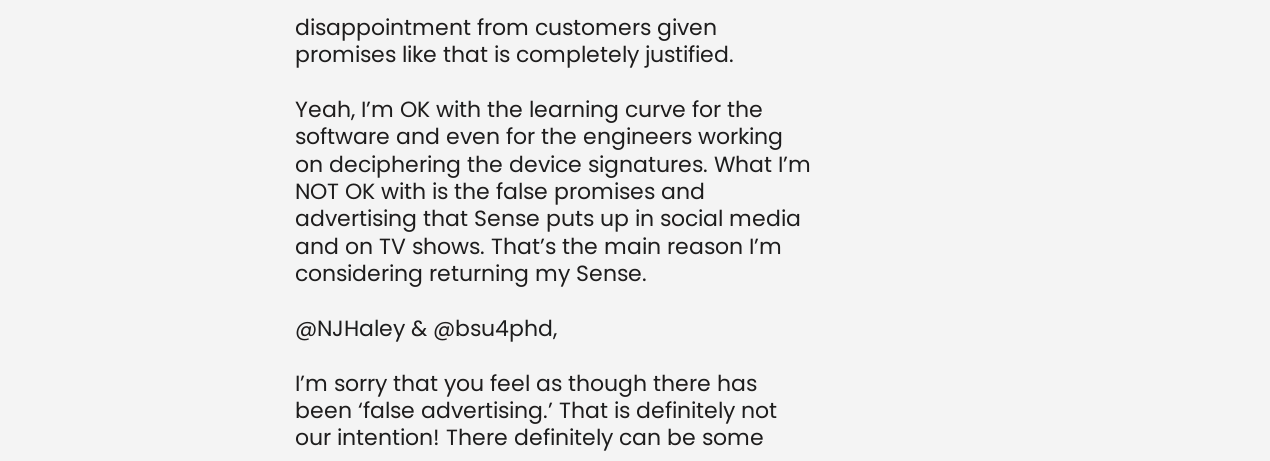disappointment from customers given promises like that is completely justified.

Yeah, I’m OK with the learning curve for the software and even for the engineers working on deciphering the device signatures. What I’m NOT OK with is the false promises and advertising that Sense puts up in social media and on TV shows. That’s the main reason I’m considering returning my Sense.

@NJHaley & @bsu4phd,

I’m sorry that you feel as though there has been ‘false advertising.’ That is definitely not our intention! There definitely can be some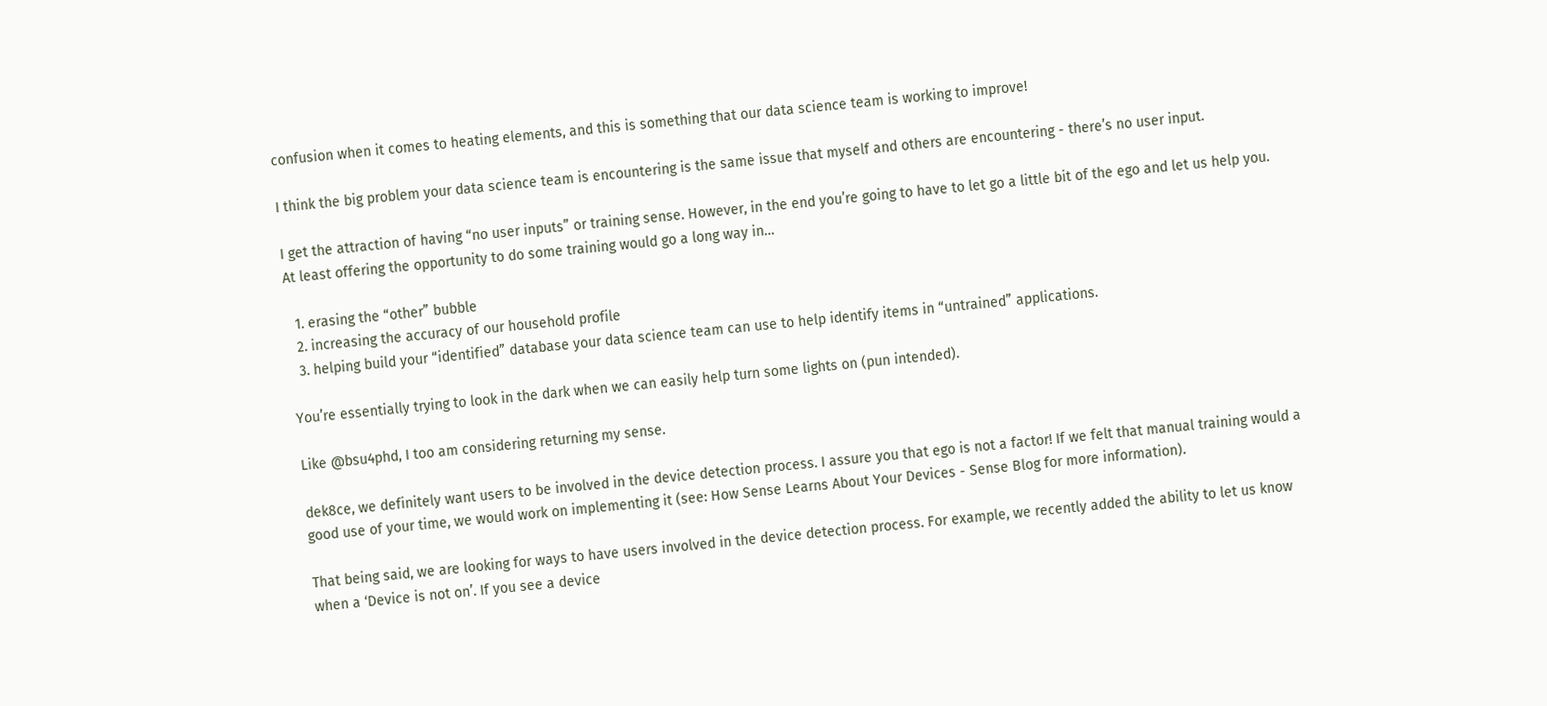confusion when it comes to heating elements, and this is something that our data science team is working to improve!

I think the big problem your data science team is encountering is the same issue that myself and others are encountering - there’s no user input.

I get the attraction of having “no user inputs” or training sense. However, in the end you’re going to have to let go a little bit of the ego and let us help you. At least offering the opportunity to do some training would go a long way in…

  1. erasing the “other” bubble
  2. increasing the accuracy of our household profile
  3. helping build your “identified” database your data science team can use to help identify items in “untrained” applications.

You’re essentially trying to look in the dark when we can easily help turn some lights on (pun intended).

Like @bsu4phd, I too am considering returning my sense.

dek8ce, we definitely want users to be involved in the device detection process. I assure you that ego is not a factor! If we felt that manual training would a good use of your time, we would work on implementing it (see: How Sense Learns About Your Devices - Sense Blog for more information).

That being said, we are looking for ways to have users involved in the device detection process. For example, we recently added the ability to let us know when a ‘Device is not on’. If you see a device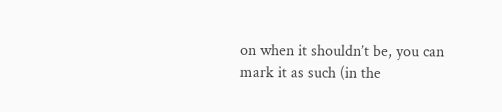on when it shouldn’t be, you can mark it as such (in the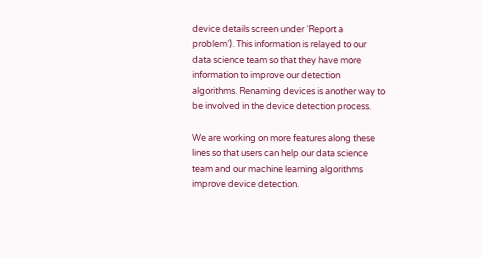device details screen under ‘Report a problem’). This information is relayed to our data science team so that they have more information to improve our detection algorithms. Renaming devices is another way to be involved in the device detection process.

We are working on more features along these lines so that users can help our data science team and our machine learning algorithms improve device detection.